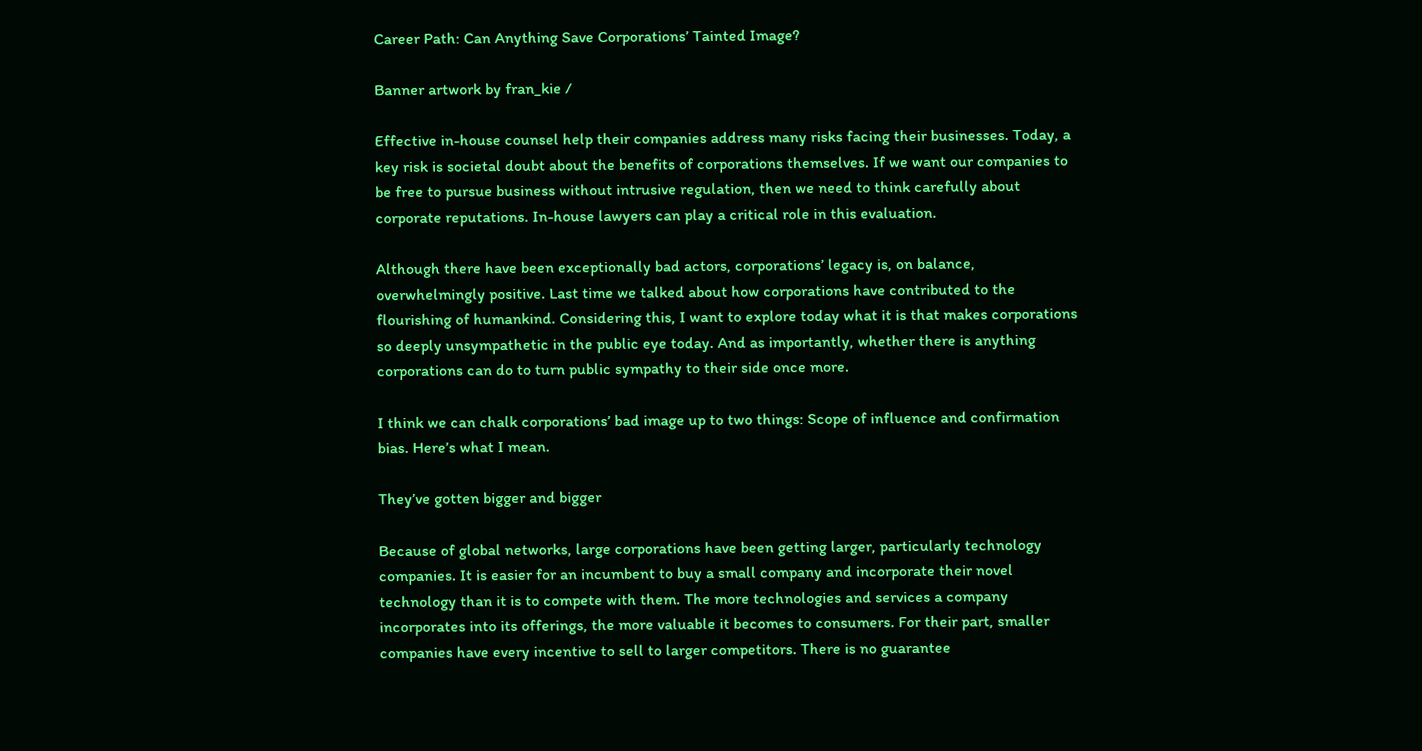Career Path: Can Anything Save Corporations’ Tainted Image?

Banner artwork by fran_kie /

Effective in-house counsel help their companies address many risks facing their businesses. Today, a key risk is societal doubt about the benefits of corporations themselves. If we want our companies to be free to pursue business without intrusive regulation, then we need to think carefully about corporate reputations. In-house lawyers can play a critical role in this evaluation.

Although there have been exceptionally bad actors, corporations’ legacy is, on balance, overwhelmingly positive. Last time we talked about how corporations have contributed to the flourishing of humankind. Considering this, I want to explore today what it is that makes corporations so deeply unsympathetic in the public eye today. And as importantly, whether there is anything corporations can do to turn public sympathy to their side once more.

I think we can chalk corporations’ bad image up to two things: Scope of influence and confirmation bias. Here’s what I mean.

They’ve gotten bigger and bigger

Because of global networks, large corporations have been getting larger, particularly technology companies. It is easier for an incumbent to buy a small company and incorporate their novel technology than it is to compete with them. The more technologies and services a company incorporates into its offerings, the more valuable it becomes to consumers. For their part, smaller companies have every incentive to sell to larger competitors. There is no guarantee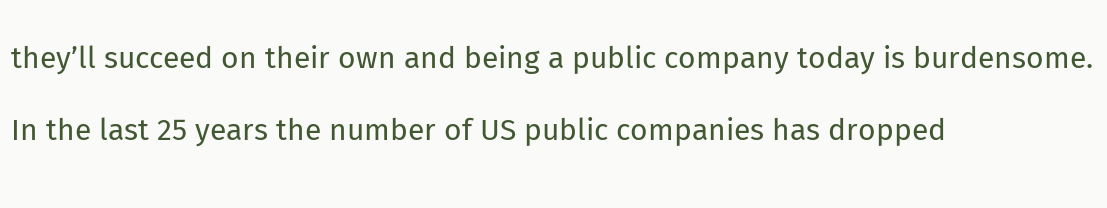they’ll succeed on their own and being a public company today is burdensome.

In the last 25 years the number of US public companies has dropped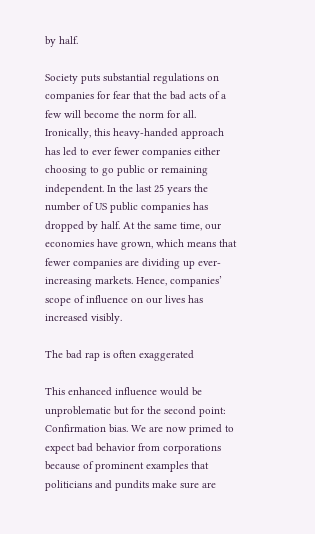by half.

Society puts substantial regulations on companies for fear that the bad acts of a few will become the norm for all. Ironically, this heavy-handed approach has led to ever fewer companies either choosing to go public or remaining independent. In the last 25 years the number of US public companies has dropped by half. At the same time, our economies have grown, which means that fewer companies are dividing up ever-increasing markets. Hence, companies’ scope of influence on our lives has increased visibly.

The bad rap is often exaggerated

This enhanced influence would be unproblematic but for the second point: Confirmation bias. We are now primed to expect bad behavior from corporations because of prominent examples that politicians and pundits make sure are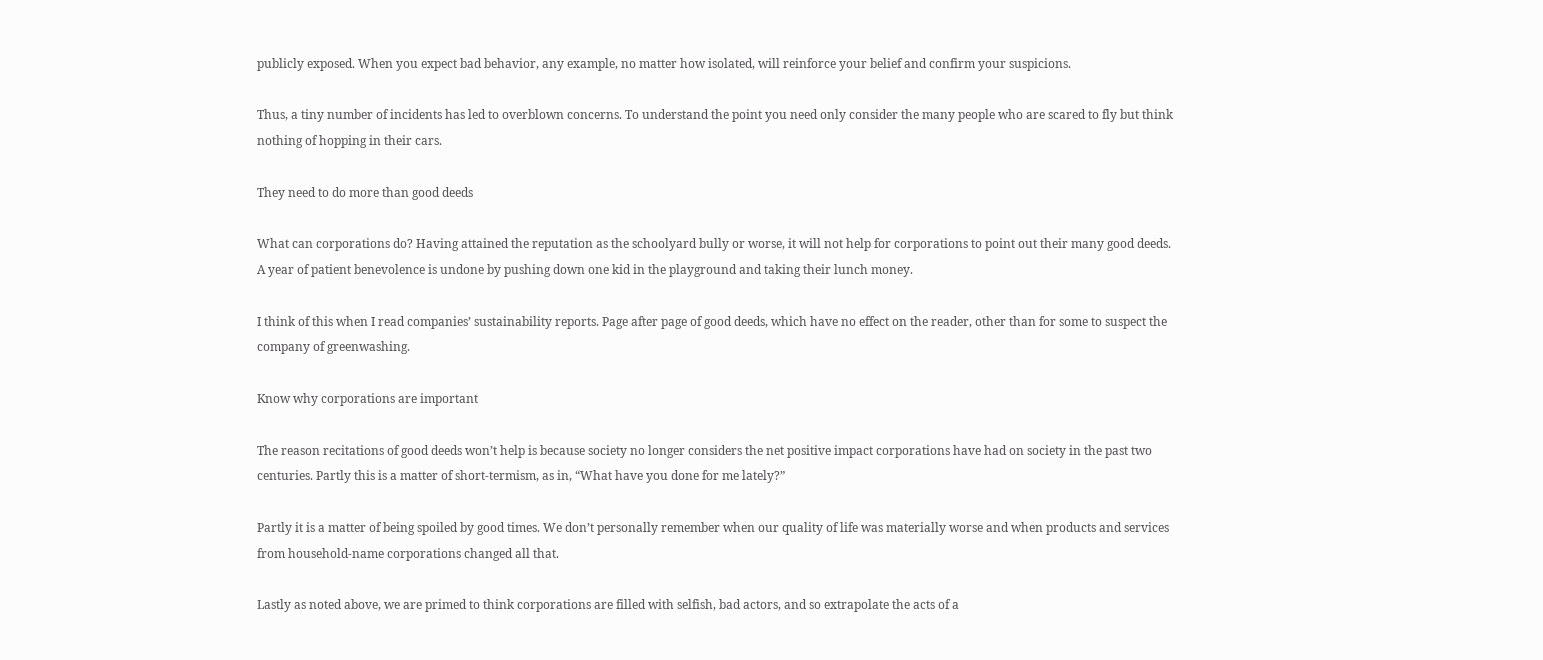publicly exposed. When you expect bad behavior, any example, no matter how isolated, will reinforce your belief and confirm your suspicions.

Thus, a tiny number of incidents has led to overblown concerns. To understand the point you need only consider the many people who are scared to fly but think nothing of hopping in their cars.

They need to do more than good deeds

What can corporations do? Having attained the reputation as the schoolyard bully or worse, it will not help for corporations to point out their many good deeds. A year of patient benevolence is undone by pushing down one kid in the playground and taking their lunch money.

I think of this when I read companies’ sustainability reports. Page after page of good deeds, which have no effect on the reader, other than for some to suspect the company of greenwashing.

Know why corporations are important

The reason recitations of good deeds won’t help is because society no longer considers the net positive impact corporations have had on society in the past two centuries. Partly this is a matter of short-termism, as in, “What have you done for me lately?”

Partly it is a matter of being spoiled by good times. We don’t personally remember when our quality of life was materially worse and when products and services from household-name corporations changed all that.

Lastly as noted above, we are primed to think corporations are filled with selfish, bad actors, and so extrapolate the acts of a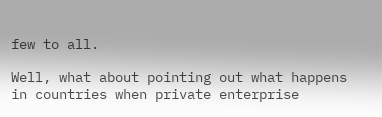few to all.

Well, what about pointing out what happens in countries when private enterprise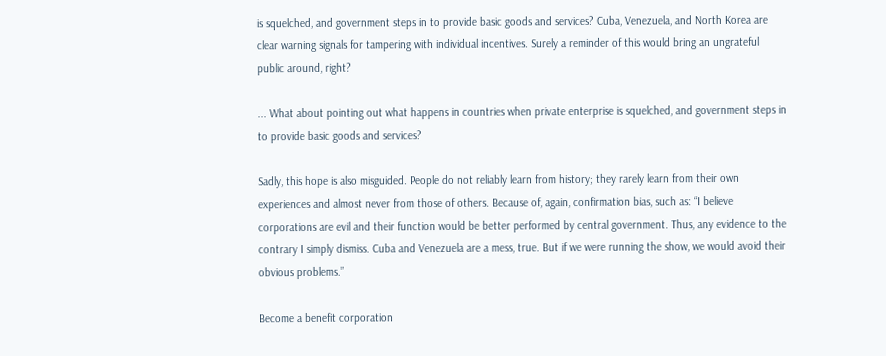is squelched, and government steps in to provide basic goods and services? Cuba, Venezuela, and North Korea are clear warning signals for tampering with individual incentives. Surely a reminder of this would bring an ungrateful public around, right?

... What about pointing out what happens in countries when private enterprise is squelched, and government steps in to provide basic goods and services?

Sadly, this hope is also misguided. People do not reliably learn from history; they rarely learn from their own experiences and almost never from those of others. Because of, again, confirmation bias, such as: “I believe corporations are evil and their function would be better performed by central government. Thus, any evidence to the contrary I simply dismiss. Cuba and Venezuela are a mess, true. But if we were running the show, we would avoid their obvious problems.”

Become a benefit corporation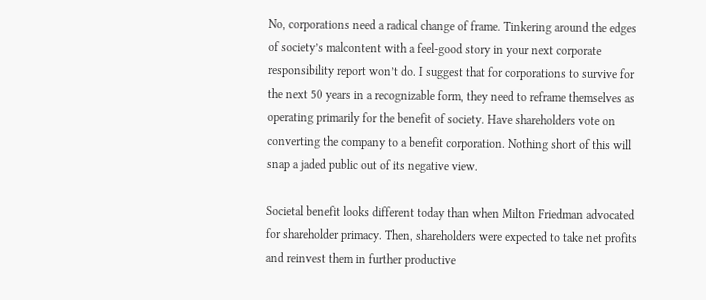No, corporations need a radical change of frame. Tinkering around the edges of society’s malcontent with a feel-good story in your next corporate responsibility report won’t do. I suggest that for corporations to survive for the next 50 years in a recognizable form, they need to reframe themselves as operating primarily for the benefit of society. Have shareholders vote on converting the company to a benefit corporation. Nothing short of this will snap a jaded public out of its negative view.

Societal benefit looks different today than when Milton Friedman advocated for shareholder primacy. Then, shareholders were expected to take net profits and reinvest them in further productive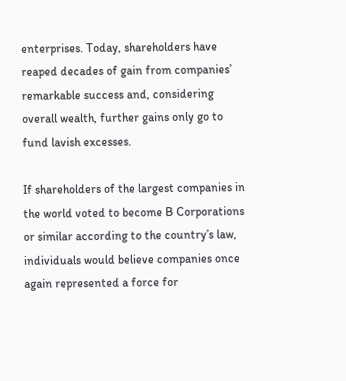enterprises. Today, shareholders have reaped decades of gain from companies’ remarkable success and, considering overall wealth, further gains only go to fund lavish excesses.

If shareholders of the largest companies in the world voted to become B Corporations or similar according to the country’s law, individuals would believe companies once again represented a force for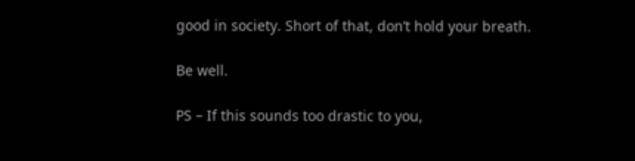good in society. Short of that, don’t hold your breath.

Be well.

PS – If this sounds too drastic to you,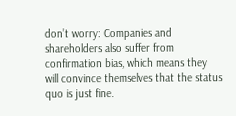don’t worry: Companies and shareholders also suffer from confirmation bias, which means they will convince themselves that the status quo is just fine.